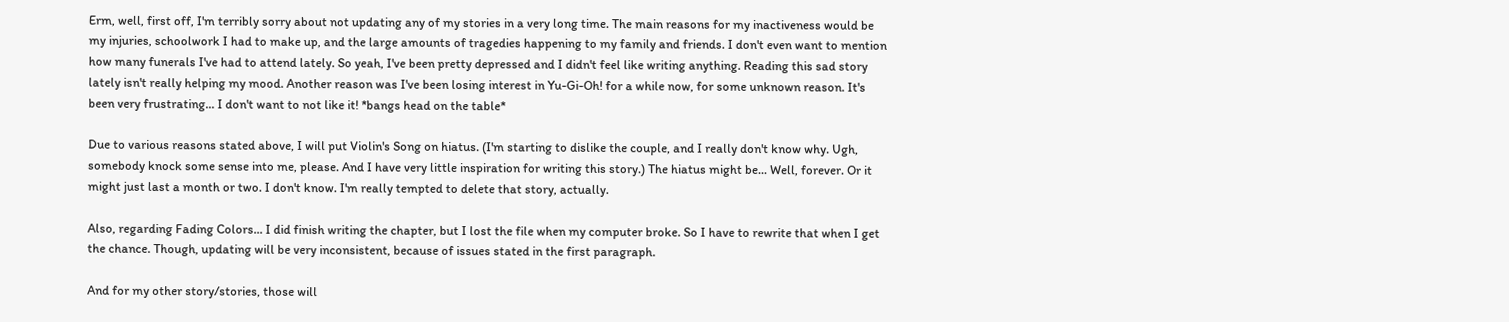Erm, well, first off, I'm terribly sorry about not updating any of my stories in a very long time. The main reasons for my inactiveness would be my injuries, schoolwork I had to make up, and the large amounts of tragedies happening to my family and friends. I don't even want to mention how many funerals I've had to attend lately. So yeah, I've been pretty depressed and I didn't feel like writing anything. Reading this sad story lately isn't really helping my mood. Another reason was I've been losing interest in Yu-Gi-Oh! for a while now, for some unknown reason. It's been very frustrating... I don't want to not like it! *bangs head on the table*

Due to various reasons stated above, I will put Violin's Song on hiatus. (I'm starting to dislike the couple, and I really don't know why. Ugh, somebody knock some sense into me, please. And I have very little inspiration for writing this story.) The hiatus might be... Well, forever. Or it might just last a month or two. I don't know. I'm really tempted to delete that story, actually.

Also, regarding Fading Colors... I did finish writing the chapter, but I lost the file when my computer broke. So I have to rewrite that when I get the chance. Though, updating will be very inconsistent, because of issues stated in the first paragraph.

And for my other story/stories, those will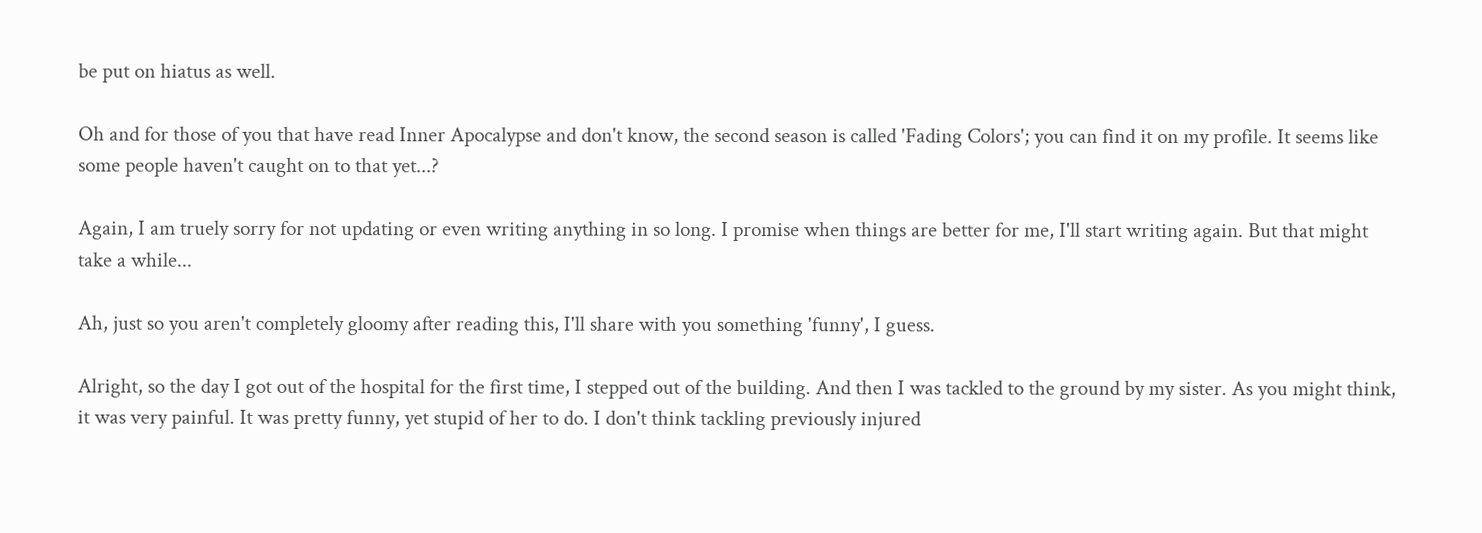be put on hiatus as well.

Oh and for those of you that have read Inner Apocalypse and don't know, the second season is called 'Fading Colors'; you can find it on my profile. It seems like some people haven't caught on to that yet...?

Again, I am truely sorry for not updating or even writing anything in so long. I promise when things are better for me, I'll start writing again. But that might take a while...

Ah, just so you aren't completely gloomy after reading this, I'll share with you something 'funny', I guess.

Alright, so the day I got out of the hospital for the first time, I stepped out of the building. And then I was tackled to the ground by my sister. As you might think, it was very painful. It was pretty funny, yet stupid of her to do. I don't think tackling previously injured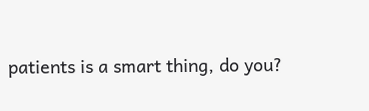patients is a smart thing, do you?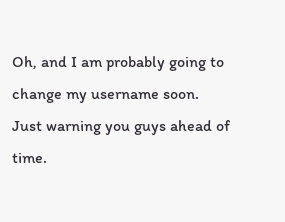Oh, and I am probably going to change my username soon. Just warning you guys ahead of time.